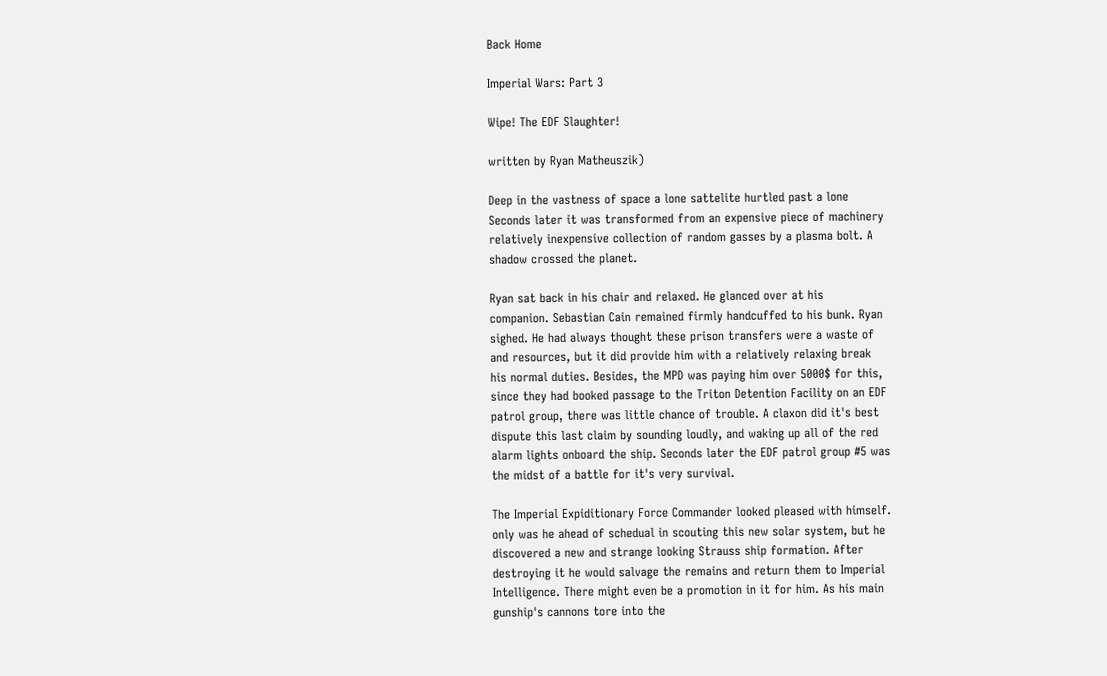Back Home

Imperial Wars: Part 3

Wipe! The EDF Slaughter!

written by Ryan Matheuszik)

Deep in the vastness of space a lone sattelite hurtled past a lone
Seconds later it was transformed from an expensive piece of machinery
relatively inexpensive collection of random gasses by a plasma bolt. A
shadow crossed the planet.

Ryan sat back in his chair and relaxed. He glanced over at his
companion. Sebastian Cain remained firmly handcuffed to his bunk. Ryan
sighed. He had always thought these prison transfers were a waste of
and resources, but it did provide him with a relatively relaxing break
his normal duties. Besides, the MPD was paying him over 5000$ for this,
since they had booked passage to the Triton Detention Facility on an EDF
patrol group, there was little chance of trouble. A claxon did it's best
dispute this last claim by sounding loudly, and waking up all of the red
alarm lights onboard the ship. Seconds later the EDF patrol group #5 was
the midst of a battle for it's very survival.

The Imperial Expiditionary Force Commander looked pleased with himself.
only was he ahead of schedual in scouting this new solar system, but he
discovered a new and strange looking Strauss ship formation. After
destroying it he would salvage the remains and return them to Imperial
Intelligence. There might even be a promotion in it for him. As his main
gunship's cannons tore into the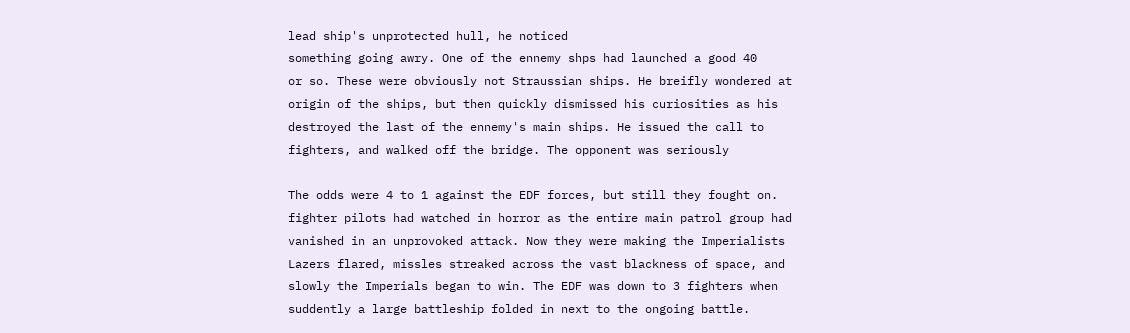lead ship's unprotected hull, he noticed
something going awry. One of the ennemy shps had launched a good 40
or so. These were obviously not Straussian ships. He breifly wondered at
origin of the ships, but then quickly dismissed his curiosities as his
destroyed the last of the ennemy's main ships. He issued the call to
fighters, and walked off the bridge. The opponent was seriously

The odds were 4 to 1 against the EDF forces, but still they fought on.
fighter pilots had watched in horror as the entire main patrol group had
vanished in an unprovoked attack. Now they were making the Imperialists
Lazers flared, missles streaked across the vast blackness of space, and
slowly the Imperials began to win. The EDF was down to 3 fighters when
suddently a large battleship folded in next to the ongoing battle.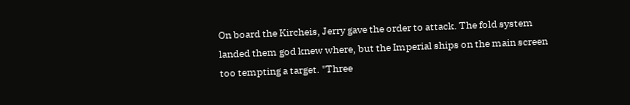On board the Kircheis, Jerry gave the order to attack. The fold system
landed them god knew where, but the Imperial ships on the main screen
too tempting a target. "Three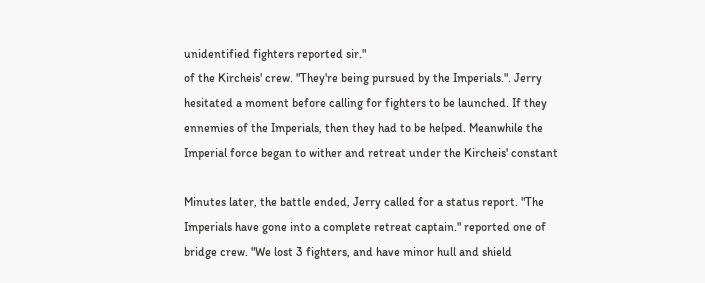unidentified fighters reported sir."
of the Kircheis' crew. "They're being pursued by the Imperials.". Jerry
hesitated a moment before calling for fighters to be launched. If they
ennemies of the Imperials, then they had to be helped. Meanwhile the
Imperial force began to wither and retreat under the Kircheis' constant

Minutes later, the battle ended, Jerry called for a status report. "The
Imperials have gone into a complete retreat captain." reported one of
bridge crew. "We lost 3 fighters, and have minor hull and shield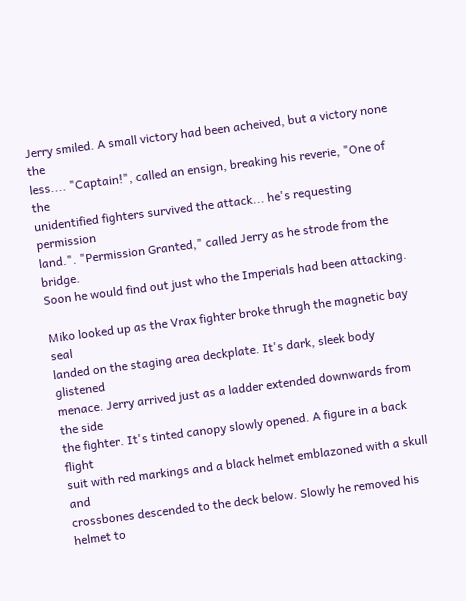Jerry smiled. A small victory had been acheived, but a victory none the
less.... "Captain!", called an ensign, breaking his reverie, "One of the
unidentified fighters survived the attack... he's requesting permission
land.". "Permission Granted," called Jerry as he strode from the bridge.
Soon he would find out just who the Imperials had been attacking.

Miko looked up as the Vrax fighter broke thrugh the magnetic bay seal
landed on the staging area deckplate. It's dark, sleek body glistened
menace. Jerry arrived just as a ladder extended downwards from the side
the fighter. It's tinted canopy slowly opened. A figure in a back flight
suit with red markings and a black helmet emblazoned with a skull and
crossbones descended to the deck below. Slowly he removed his helmet to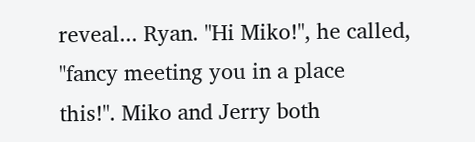reveal... Ryan. "Hi Miko!", he called, "fancy meeting you in a place
this!". Miko and Jerry both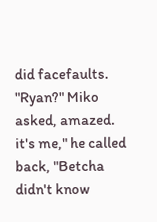did facefaults. "Ryan?" Miko asked, amazed.
it's me," he called back, "Betcha didn't know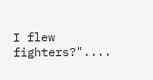I flew fighters?"....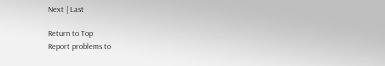Next | Last

Return to Top
Report problems to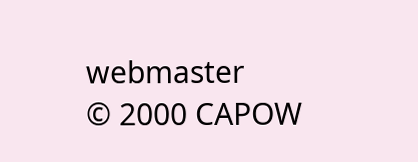webmaster
© 2000 CAPOW